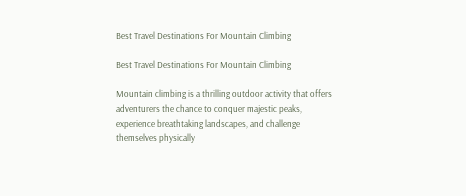Best Travel Destinations For Mountain Climbing

Best Travel Destinations For Mountain Climbing

Mountain climbing is a thrilling outdoor activity that offers adventurers the chance to conquer majestic peaks, experience breathtaking landscapes, and challenge themselves physically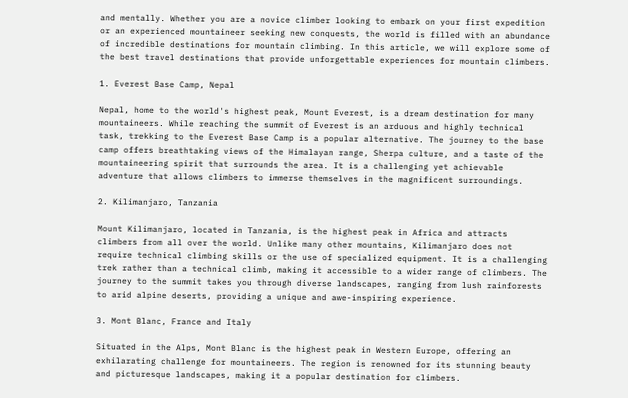and mentally. Whether you are a novice climber looking to embark on your first expedition or an experienced mountaineer seeking new conquests, the world is filled with an abundance of incredible destinations for mountain climbing. In this article, we will explore some of the best travel destinations that provide unforgettable experiences for mountain climbers.

1. Everest Base Camp, Nepal

Nepal, home to the world's highest peak, Mount Everest, is a dream destination for many mountaineers. While reaching the summit of Everest is an arduous and highly technical task, trekking to the Everest Base Camp is a popular alternative. The journey to the base camp offers breathtaking views of the Himalayan range, Sherpa culture, and a taste of the mountaineering spirit that surrounds the area. It is a challenging yet achievable adventure that allows climbers to immerse themselves in the magnificent surroundings.

2. Kilimanjaro, Tanzania

Mount Kilimanjaro, located in Tanzania, is the highest peak in Africa and attracts climbers from all over the world. Unlike many other mountains, Kilimanjaro does not require technical climbing skills or the use of specialized equipment. It is a challenging trek rather than a technical climb, making it accessible to a wider range of climbers. The journey to the summit takes you through diverse landscapes, ranging from lush rainforests to arid alpine deserts, providing a unique and awe-inspiring experience.

3. Mont Blanc, France and Italy

Situated in the Alps, Mont Blanc is the highest peak in Western Europe, offering an exhilarating challenge for mountaineers. The region is renowned for its stunning beauty and picturesque landscapes, making it a popular destination for climbers.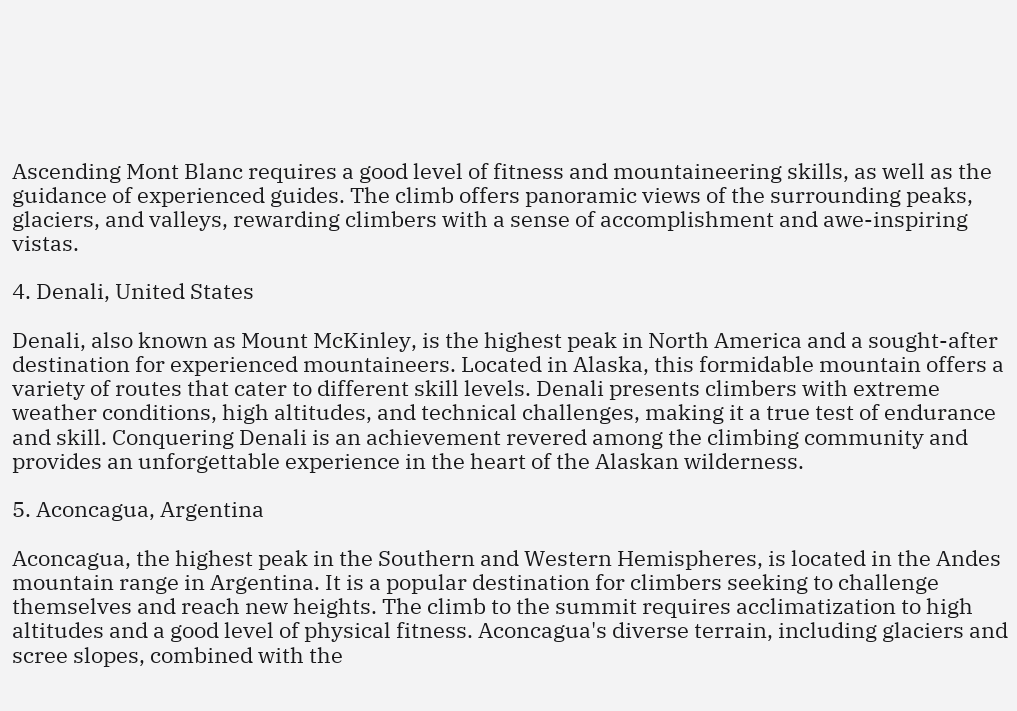Ascending Mont Blanc requires a good level of fitness and mountaineering skills, as well as the guidance of experienced guides. The climb offers panoramic views of the surrounding peaks, glaciers, and valleys, rewarding climbers with a sense of accomplishment and awe-inspiring vistas.

4. Denali, United States

Denali, also known as Mount McKinley, is the highest peak in North America and a sought-after destination for experienced mountaineers. Located in Alaska, this formidable mountain offers a variety of routes that cater to different skill levels. Denali presents climbers with extreme weather conditions, high altitudes, and technical challenges, making it a true test of endurance and skill. Conquering Denali is an achievement revered among the climbing community and provides an unforgettable experience in the heart of the Alaskan wilderness.

5. Aconcagua, Argentina

Aconcagua, the highest peak in the Southern and Western Hemispheres, is located in the Andes mountain range in Argentina. It is a popular destination for climbers seeking to challenge themselves and reach new heights. The climb to the summit requires acclimatization to high altitudes and a good level of physical fitness. Aconcagua's diverse terrain, including glaciers and scree slopes, combined with the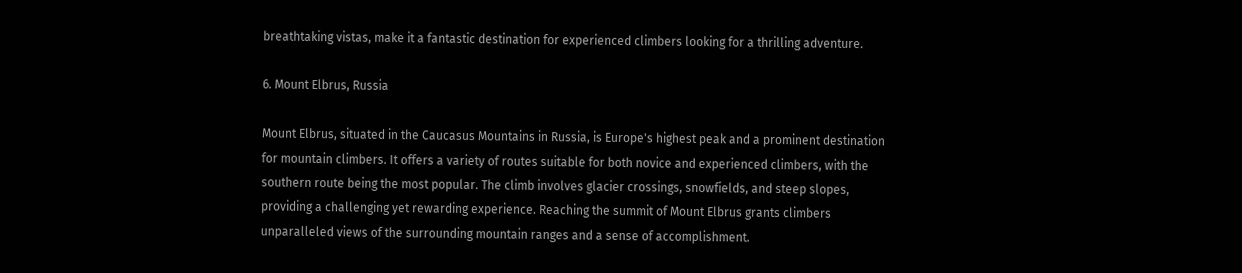breathtaking vistas, make it a fantastic destination for experienced climbers looking for a thrilling adventure.

6. Mount Elbrus, Russia

Mount Elbrus, situated in the Caucasus Mountains in Russia, is Europe's highest peak and a prominent destination for mountain climbers. It offers a variety of routes suitable for both novice and experienced climbers, with the southern route being the most popular. The climb involves glacier crossings, snowfields, and steep slopes, providing a challenging yet rewarding experience. Reaching the summit of Mount Elbrus grants climbers unparalleled views of the surrounding mountain ranges and a sense of accomplishment.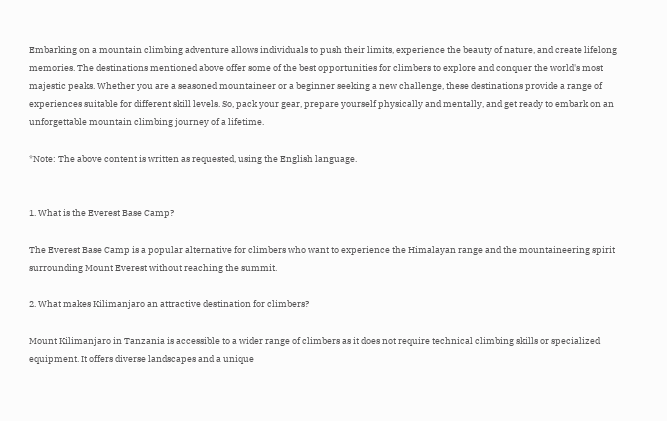Embarking on a mountain climbing adventure allows individuals to push their limits, experience the beauty of nature, and create lifelong memories. The destinations mentioned above offer some of the best opportunities for climbers to explore and conquer the world's most majestic peaks. Whether you are a seasoned mountaineer or a beginner seeking a new challenge, these destinations provide a range of experiences suitable for different skill levels. So, pack your gear, prepare yourself physically and mentally, and get ready to embark on an unforgettable mountain climbing journey of a lifetime.

*Note: The above content is written as requested, using the English language.


1. What is the Everest Base Camp?

The Everest Base Camp is a popular alternative for climbers who want to experience the Himalayan range and the mountaineering spirit surrounding Mount Everest without reaching the summit.

2. What makes Kilimanjaro an attractive destination for climbers?

Mount Kilimanjaro in Tanzania is accessible to a wider range of climbers as it does not require technical climbing skills or specialized equipment. It offers diverse landscapes and a unique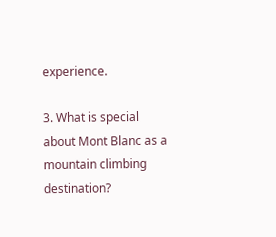experience.

3. What is special about Mont Blanc as a mountain climbing destination?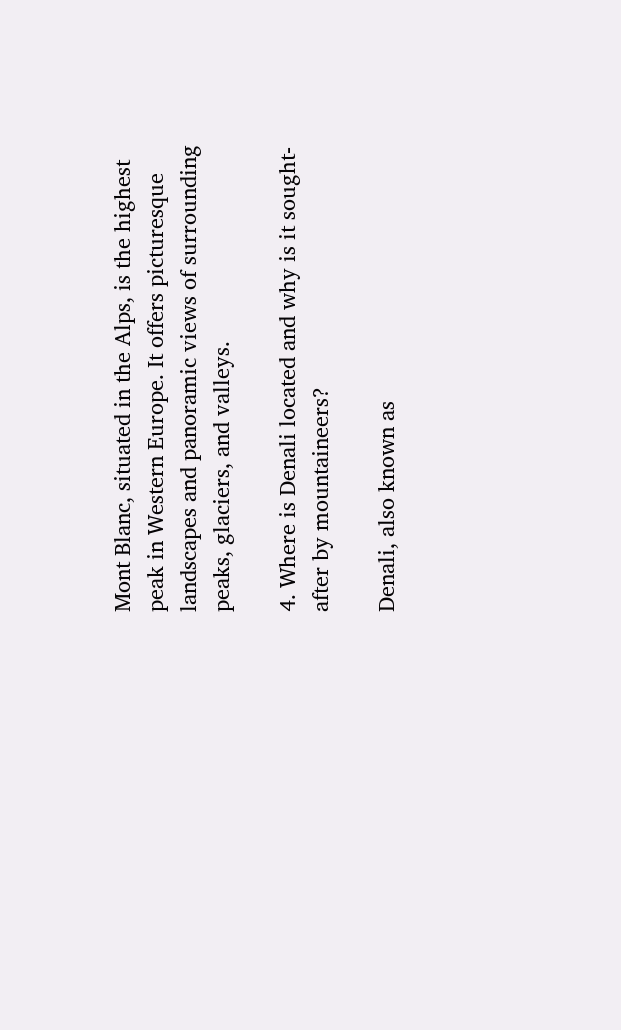Mont Blanc, situated in the Alps, is the highest peak in Western Europe. It offers picturesque landscapes and panoramic views of surrounding peaks, glaciers, and valleys.

4. Where is Denali located and why is it sought-after by mountaineers?

Denali, also known as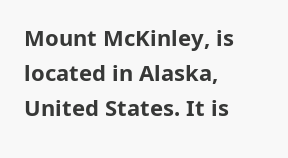Mount McKinley, is located in Alaska, United States. It is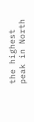the highest peak in North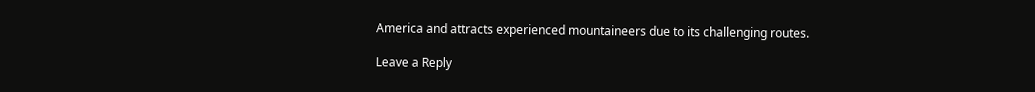America and attracts experienced mountaineers due to its challenging routes.

Leave a Reply